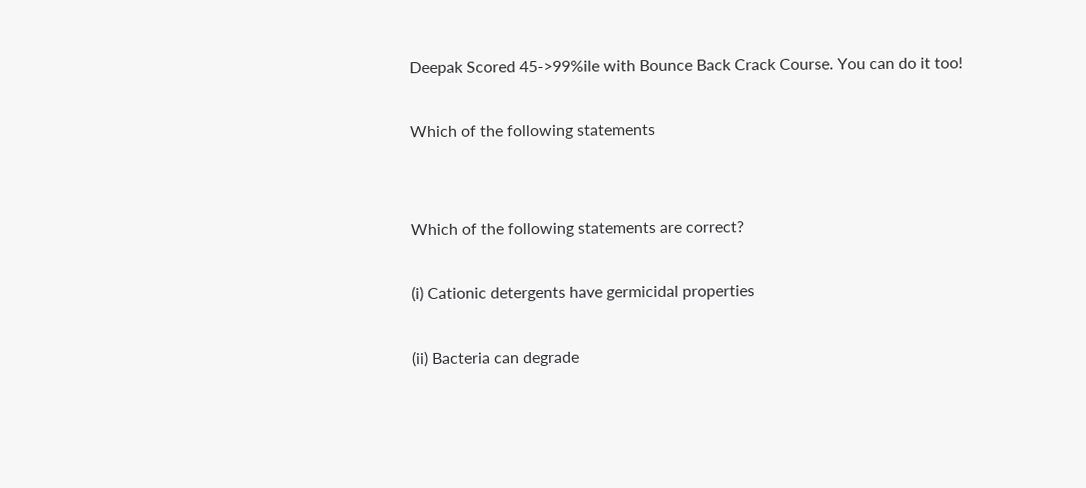Deepak Scored 45->99%ile with Bounce Back Crack Course. You can do it too!

Which of the following statements


Which of the following statements are correct?

(i) Cationic detergents have germicidal properties

(ii) Bacteria can degrade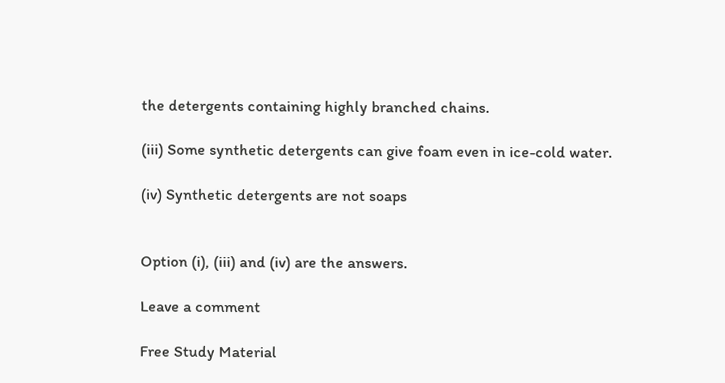the detergents containing highly branched chains.

(iii) Some synthetic detergents can give foam even in ice-cold water.

(iv) Synthetic detergents are not soaps


Option (i), (iii) and (iv) are the answers.

Leave a comment

Free Study Material